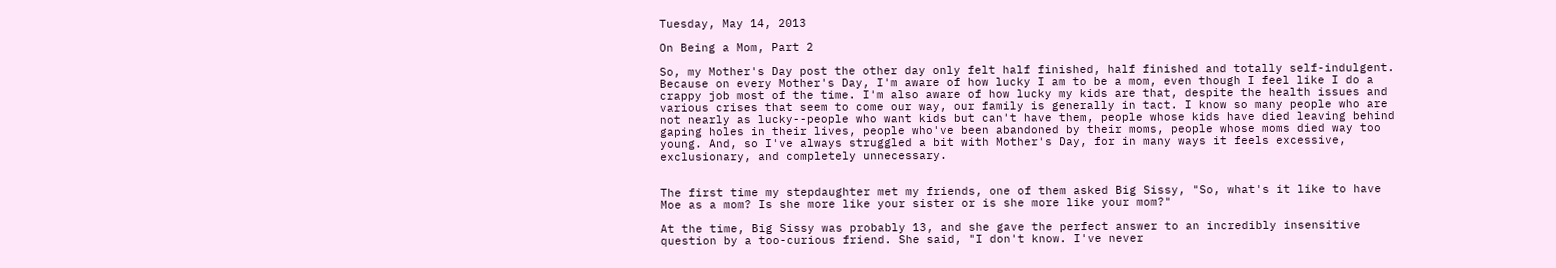Tuesday, May 14, 2013

On Being a Mom, Part 2

So, my Mother's Day post the other day only felt half finished, half finished and totally self-indulgent. Because on every Mother's Day, I'm aware of how lucky I am to be a mom, even though I feel like I do a crappy job most of the time. I'm also aware of how lucky my kids are that, despite the health issues and various crises that seem to come our way, our family is generally in tact. I know so many people who are not nearly as lucky--people who want kids but can't have them, people whose kids have died leaving behind gaping holes in their lives, people who've been abandoned by their moms, people whose moms died way too young. And, so I've always struggled a bit with Mother's Day, for in many ways it feels excessive, exclusionary, and completely unnecessary.


The first time my stepdaughter met my friends, one of them asked Big Sissy, "So, what's it like to have Moe as a mom? Is she more like your sister or is she more like your mom?"

At the time, Big Sissy was probably 13, and she gave the perfect answer to an incredibly insensitive question by a too-curious friend. She said, "I don't know. I've never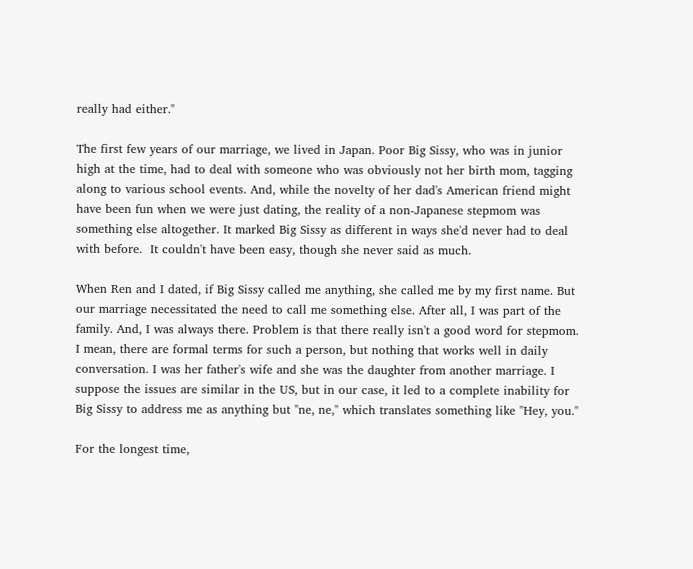really had either."

The first few years of our marriage, we lived in Japan. Poor Big Sissy, who was in junior high at the time, had to deal with someone who was obviously not her birth mom, tagging along to various school events. And, while the novelty of her dad's American friend might have been fun when we were just dating, the reality of a non-Japanese stepmom was something else altogether. It marked Big Sissy as different in ways she'd never had to deal with before.  It couldn't have been easy, though she never said as much.

When Ren and I dated, if Big Sissy called me anything, she called me by my first name. But our marriage necessitated the need to call me something else. After all, I was part of the family. And, I was always there. Problem is that there really isn't a good word for stepmom. I mean, there are formal terms for such a person, but nothing that works well in daily conversation. I was her father's wife and she was the daughter from another marriage. I suppose the issues are similar in the US, but in our case, it led to a complete inability for Big Sissy to address me as anything but "ne, ne," which translates something like "Hey, you."

For the longest time,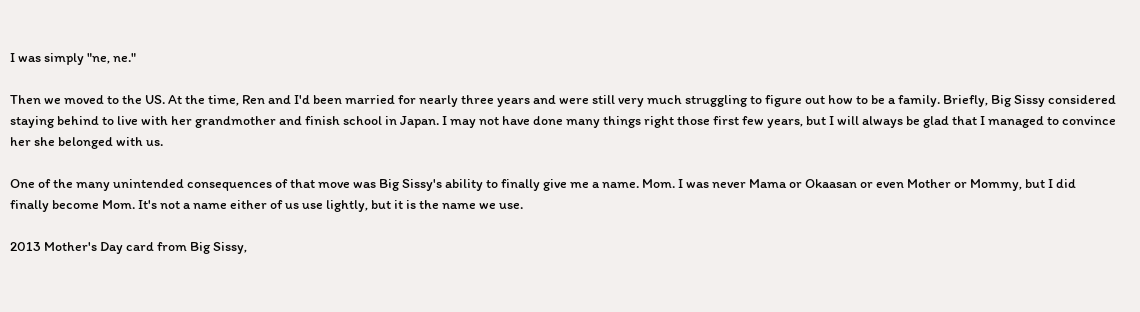I was simply "ne, ne."

Then we moved to the US. At the time, Ren and I'd been married for nearly three years and were still very much struggling to figure out how to be a family. Briefly, Big Sissy considered staying behind to live with her grandmother and finish school in Japan. I may not have done many things right those first few years, but I will always be glad that I managed to convince her she belonged with us.

One of the many unintended consequences of that move was Big Sissy's ability to finally give me a name. Mom. I was never Mama or Okaasan or even Mother or Mommy, but I did finally become Mom. It's not a name either of us use lightly, but it is the name we use.

2013 Mother's Day card from Big Sissy,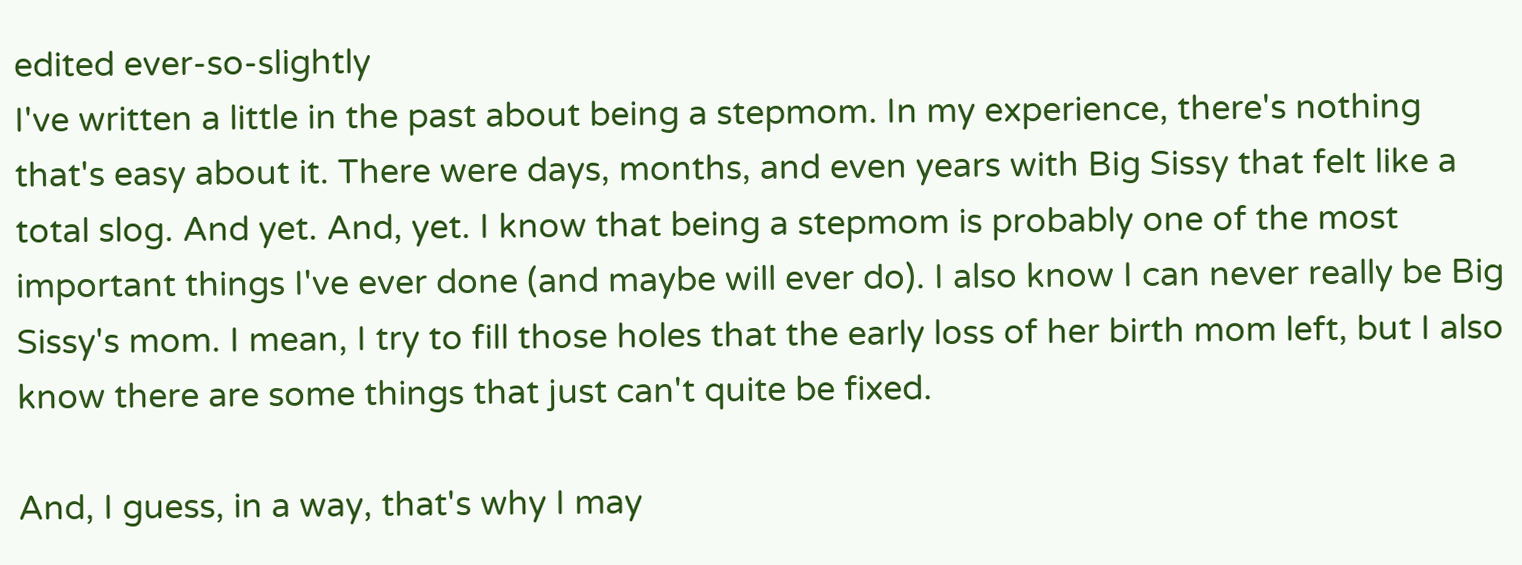edited ever-so-slightly
I've written a little in the past about being a stepmom. In my experience, there's nothing that's easy about it. There were days, months, and even years with Big Sissy that felt like a total slog. And yet. And, yet. I know that being a stepmom is probably one of the most important things I've ever done (and maybe will ever do). I also know I can never really be Big Sissy's mom. I mean, I try to fill those holes that the early loss of her birth mom left, but I also know there are some things that just can't quite be fixed.

And, I guess, in a way, that's why I may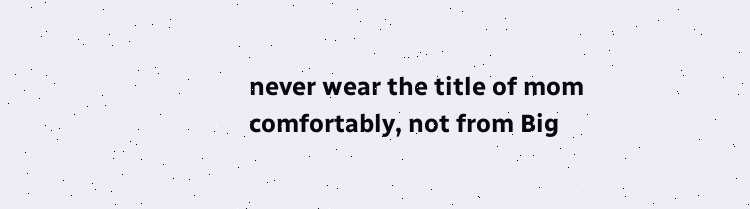never wear the title of mom comfortably, not from Big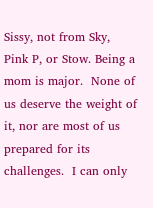Sissy, not from Sky, Pink P, or Stow. Being a mom is major.  None of us deserve the weight of it, nor are most of us prepared for its challenges.  I can only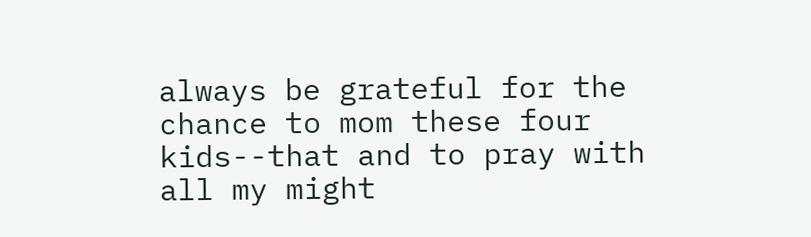always be grateful for the chance to mom these four kids--that and to pray with all my might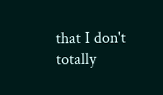that I don't totally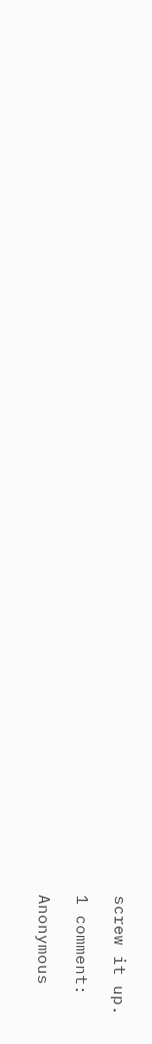screw it up.

1 comment:

Anonymous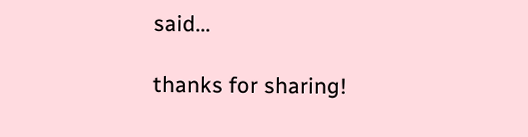said...

thanks for sharing!